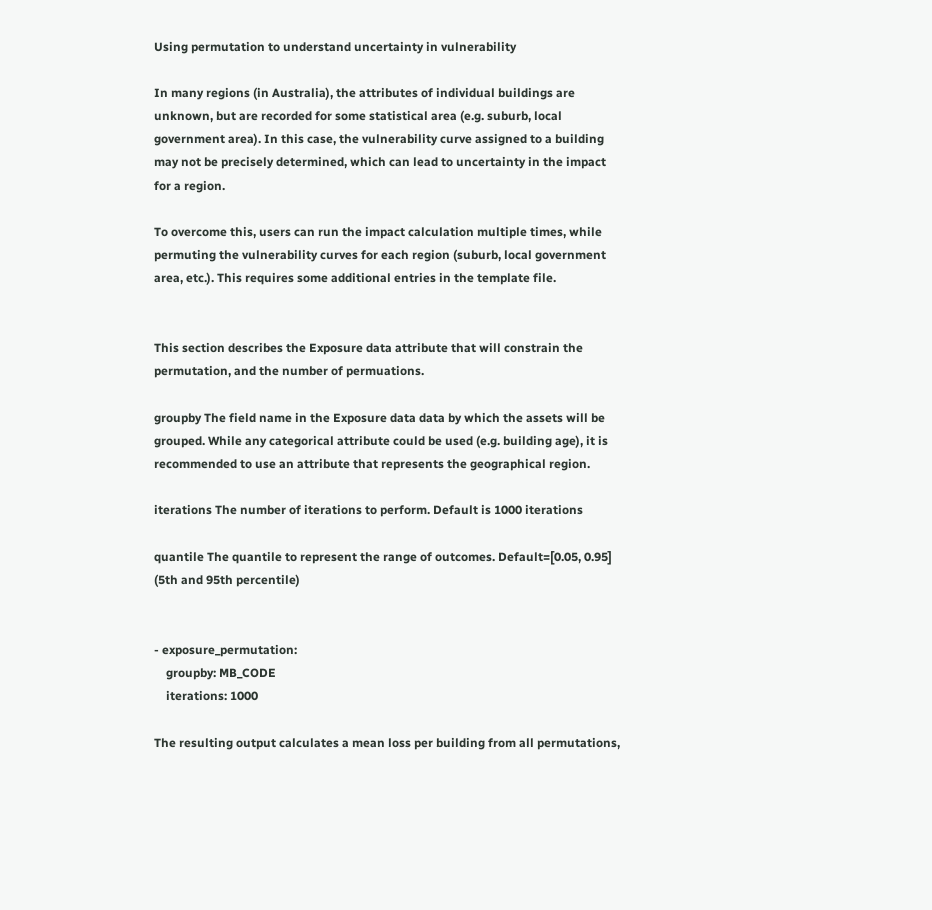Using permutation to understand uncertainty in vulnerability

In many regions (in Australia), the attributes of individual buildings are unknown, but are recorded for some statistical area (e.g. suburb, local government area). In this case, the vulnerability curve assigned to a building may not be precisely determined, which can lead to uncertainty in the impact for a region.

To overcome this, users can run the impact calculation multiple times, while permuting the vulnerability curves for each region (suburb, local government area, etc.). This requires some additional entries in the template file.


This section describes the Exposure data attribute that will constrain the permutation, and the number of permuations.

groupby The field name in the Exposure data data by which the assets will be grouped. While any categorical attribute could be used (e.g. building age), it is recommended to use an attribute that represents the geographical region.

iterations The number of iterations to perform. Default is 1000 iterations

quantile The quantile to represent the range of outcomes. Default=[0.05, 0.95] (5th and 95th percentile)


- exposure_permutation:
    groupby: MB_CODE
    iterations: 1000

The resulting output calculates a mean loss per building from all permutations,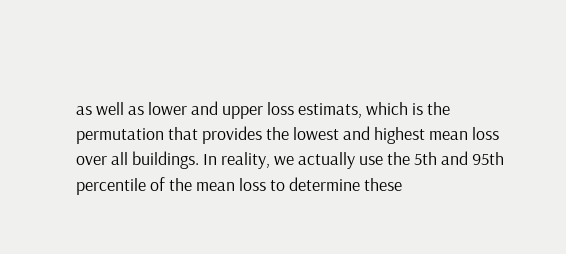as well as lower and upper loss estimats, which is the permutation that provides the lowest and highest mean loss over all buildings. In reality, we actually use the 5th and 95th percentile of the mean loss to determine these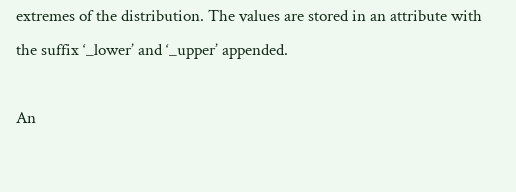extremes of the distribution. The values are stored in an attribute with the suffix ‘_lower’ and ‘_upper’ appended.

An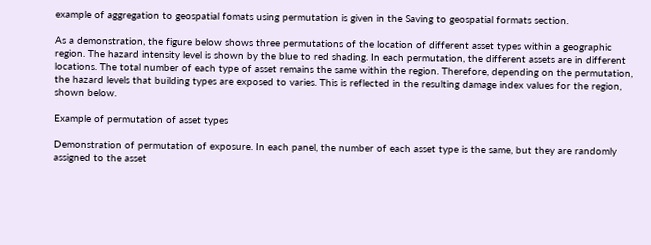example of aggregation to geospatial fomats using permutation is given in the Saving to geospatial formats section.

As a demonstration, the figure below shows three permutations of the location of different asset types within a geographic region. The hazard intensity level is shown by the blue to red shading. In each permutation, the different assets are in different locations. The total number of each type of asset remains the same within the region. Therefore, depending on the permutation, the hazard levels that building types are exposed to varies. This is reflected in the resulting damage index values for the region, shown below.

Example of permutation of asset types

Demonstration of permutation of exposure. In each panel, the number of each asset type is the same, but they are randomly assigned to the asset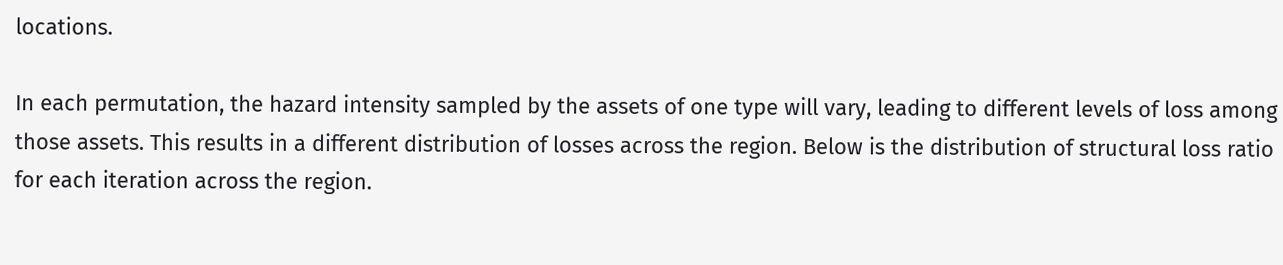locations.

In each permutation, the hazard intensity sampled by the assets of one type will vary, leading to different levels of loss among those assets. This results in a different distribution of losses across the region. Below is the distribution of structural loss ratio for each iteration across the region.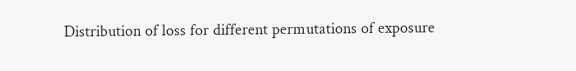Distribution of loss for different permutations of exposure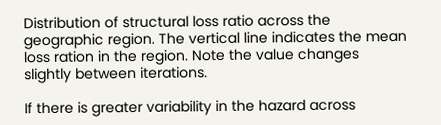Distribution of structural loss ratio across the geographic region. The vertical line indicates the mean loss ration in the region. Note the value changes slightly between iterations.

If there is greater variability in the hazard across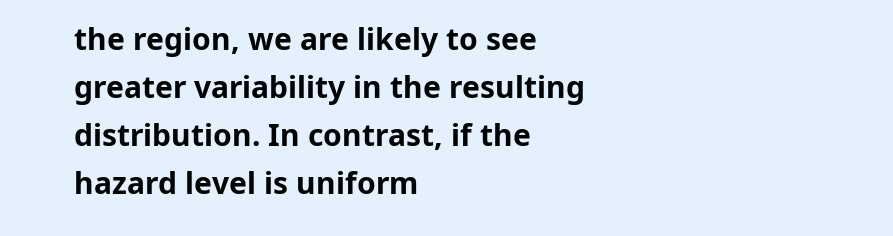the region, we are likely to see greater variability in the resulting distribution. In contrast, if the hazard level is uniform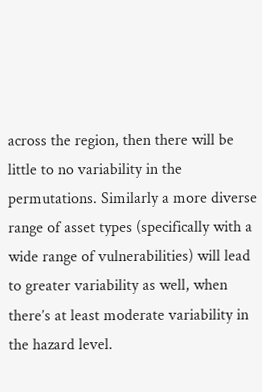across the region, then there will be little to no variability in the permutations. Similarly a more diverse range of asset types (specifically with a wide range of vulnerabilities) will lead to greater variability as well, when there’s at least moderate variability in the hazard level.